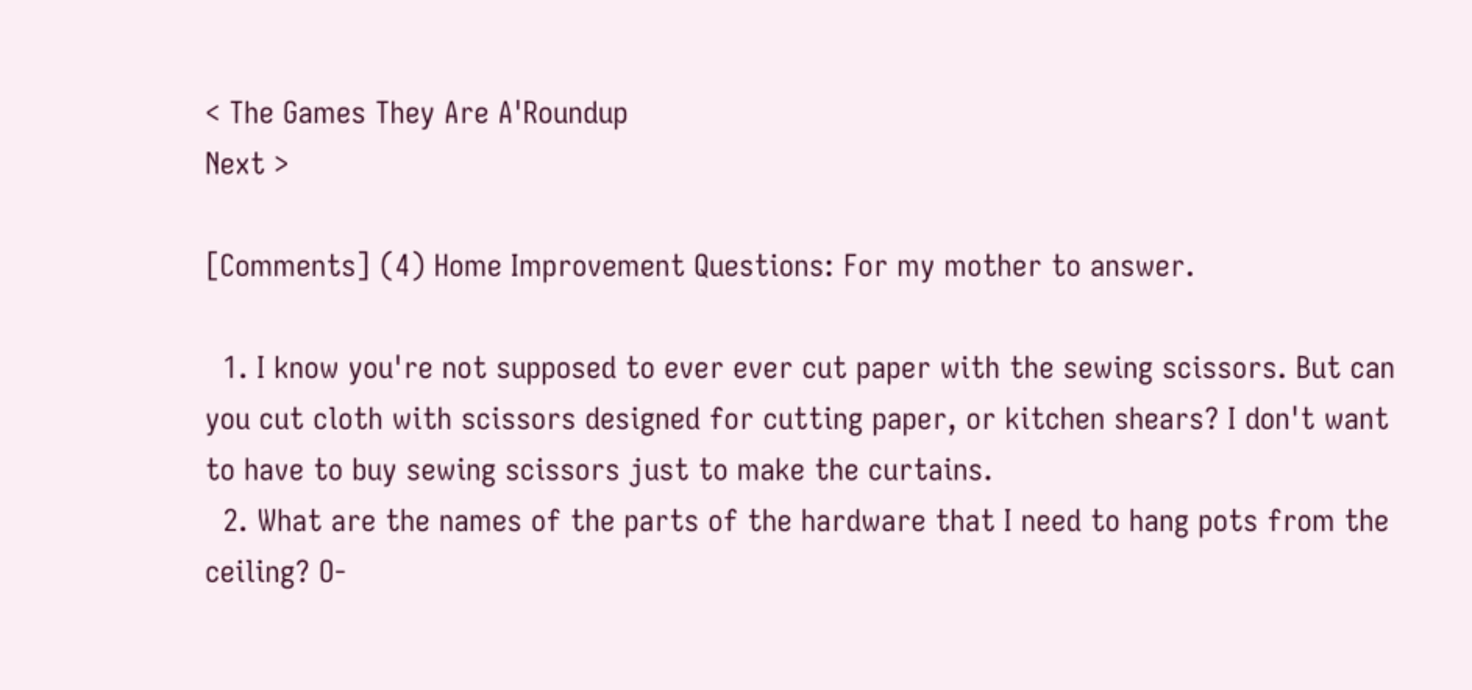< The Games They Are A'Roundup
Next >

[Comments] (4) Home Improvement Questions: For my mother to answer.

  1. I know you're not supposed to ever ever cut paper with the sewing scissors. But can you cut cloth with scissors designed for cutting paper, or kitchen shears? I don't want to have to buy sewing scissors just to make the curtains.
  2. What are the names of the parts of the hardware that I need to hang pots from the ceiling? O-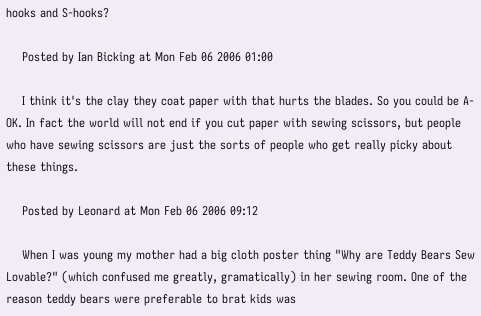hooks and S-hooks?

    Posted by Ian Bicking at Mon Feb 06 2006 01:00

    I think it's the clay they coat paper with that hurts the blades. So you could be A-OK. In fact the world will not end if you cut paper with sewing scissors, but people who have sewing scissors are just the sorts of people who get really picky about these things.

    Posted by Leonard at Mon Feb 06 2006 09:12

    When I was young my mother had a big cloth poster thing "Why are Teddy Bears Sew Lovable?" (which confused me greatly, gramatically) in her sewing room. One of the reason teddy bears were preferable to brat kids was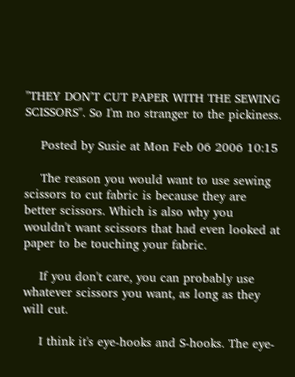"THEY DON'T CUT PAPER WITH THE SEWING SCISSORS". So I'm no stranger to the pickiness.

    Posted by Susie at Mon Feb 06 2006 10:15

    The reason you would want to use sewing scissors to cut fabric is because they are better scissors. Which is also why you wouldn't want scissors that had even looked at paper to be touching your fabric.

    If you don't care, you can probably use whatever scissors you want, as long as they will cut.

    I think it's eye-hooks and S-hooks. The eye-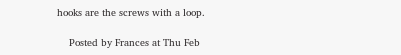hooks are the screws with a loop.

    Posted by Frances at Thu Feb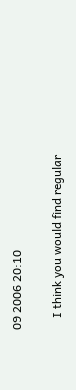09 2006 20:10

    I think you would find regular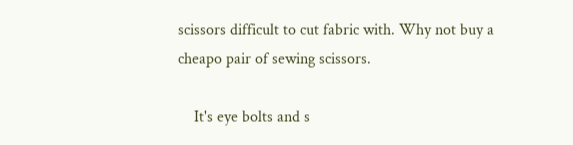scissors difficult to cut fabric with. Why not buy a cheapo pair of sewing scissors.

    It's eye bolts and s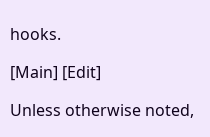hooks.

[Main] [Edit]

Unless otherwise noted,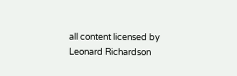all content licensed by Leonard Richardson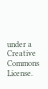under a Creative Commons License.